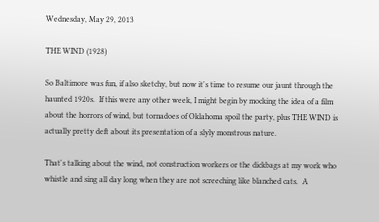Wednesday, May 29, 2013

THE WIND (1928)

So Baltimore was fun, if also sketchy, but now it's time to resume our jaunt through the haunted 1920s.  If this were any other week, I might begin by mocking the idea of a film about the horrors of wind, but tornadoes of Oklahoma spoil the party, plus THE WIND is actually pretty deft about its presentation of a slyly monstrous nature.

That's talking about the wind, not construction workers or the dickbags at my work who whistle and sing all day long when they are not screeching like blanched cats.  A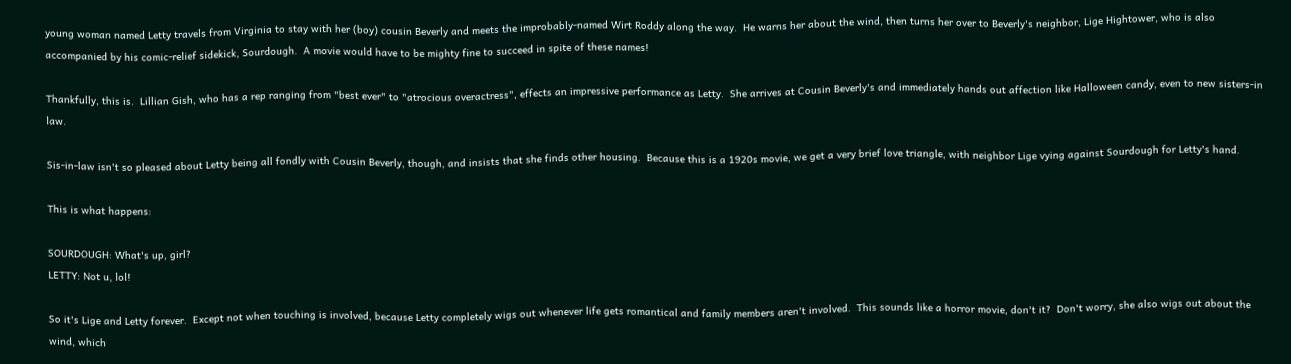young woman named Letty travels from Virginia to stay with her (boy) cousin Beverly and meets the improbably-named Wirt Roddy along the way.  He warns her about the wind, then turns her over to Beverly's neighbor, Lige Hightower, who is also accompanied by his comic-relief sidekick, Sourdough.  A movie would have to be mighty fine to succeed in spite of these names!

Thankfully, this is.  Lillian Gish, who has a rep ranging from "best ever" to "atrocious overactress", effects an impressive performance as Letty.  She arrives at Cousin Beverly's and immediately hands out affection like Halloween candy, even to new sisters-in law.

Sis-in-law isn't so pleased about Letty being all fondly with Cousin Beverly, though, and insists that she finds other housing.  Because this is a 1920s movie, we get a very brief love triangle, with neighbor Lige vying against Sourdough for Letty's hand.

This is what happens:

SOURDOUGH: What's up, girl?
LETTY: Not u, lol!

So it's Lige and Letty forever.  Except not when touching is involved, because Letty completely wigs out whenever life gets romantical and family members aren't involved.  This sounds like a horror movie, don't it?  Don't worry, she also wigs out about the wind, which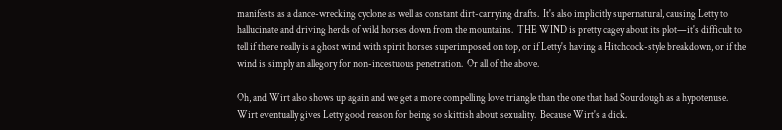manifests as a dance-wrecking cyclone as well as constant dirt-carrying drafts.  It's also implicitly supernatural, causing Letty to hallucinate and driving herds of wild horses down from the mountains.  THE WIND is pretty cagey about its plot—it's difficult to tell if there really is a ghost wind with spirit horses superimposed on top, or if Letty's having a Hitchcock-style breakdown, or if the wind is simply an allegory for non-incestuous penetration.  Or all of the above.

Oh, and Wirt also shows up again and we get a more compelling love triangle than the one that had Sourdough as a hypotenuse.  Wirt eventually gives Letty good reason for being so skittish about sexuality.  Because Wirt's a dick.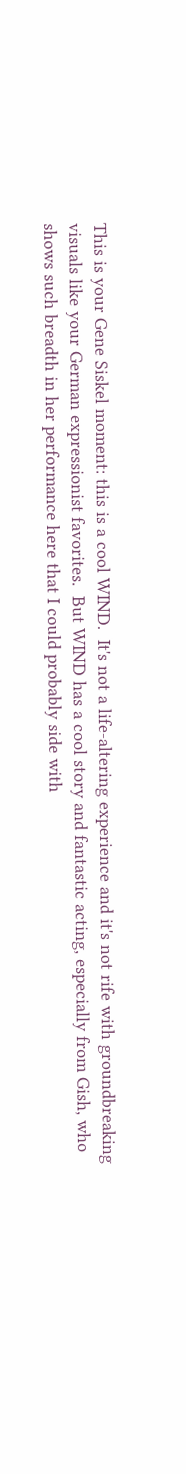This is your Gene Siskel moment: this is a cool WIND.  It's not a life-altering experience and it's not rife with groundbreaking visuals like your German expressionist favorites.  But WIND has a cool story and fantastic acting, especially from Gish, who shows such breadth in her performance here that I could probably side with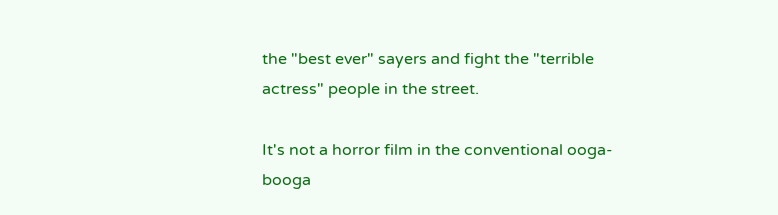the "best ever" sayers and fight the "terrible actress" people in the street.

It's not a horror film in the conventional ooga-booga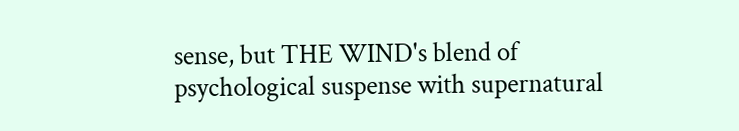sense, but THE WIND's blend of psychological suspense with supernatural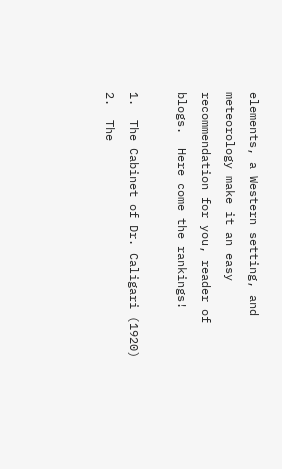elements, a Western setting, and meteorology make it an easy recommendation for you, reader of blogs.  Here come the rankings!

1.  The Cabinet of Dr. Caligari (1920)
2.  The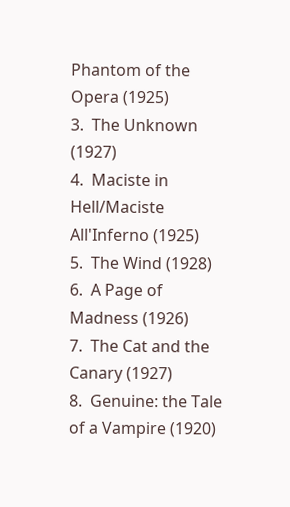Phantom of the Opera (1925)
3.  The Unknown (1927)
4.  Maciste in Hell/Maciste All'Inferno (1925)
5.  The Wind (1928)
6.  A Page of Madness (1926)
7.  The Cat and the Canary (1927)
8.  Genuine: the Tale of a Vampire (1920)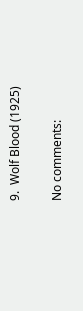9.  Wolf Blood (1925)

No comments: